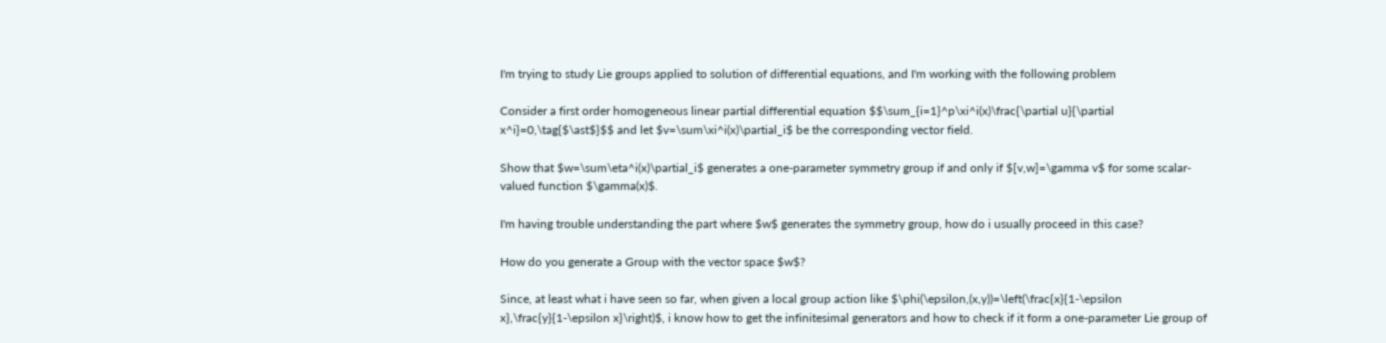I'm trying to study Lie groups applied to solution of differential equations, and I'm working with the following problem

Consider a first order homogeneous linear partial differential equation $$\sum_{i=1}^p\xi^i(x)\frac{\partial u}{\partial x^i}=0,\tag{$\ast$}$$ and let $v=\sum\xi^i(x)\partial_i$ be the corresponding vector field.

Show that $w=\sum\eta^i(x)\partial_i$ generates a one-parameter symmetry group if and only if $[v,w]=\gamma v$ for some scalar-valued function $\gamma(x)$.

I'm having trouble understanding the part where $w$ generates the symmetry group, how do i usually proceed in this case?

How do you generate a Group with the vector space $w$?

Since, at least what i have seen so far, when given a local group action like $\phi(\epsilon,(x,y))=\left(\frac{x}{1-\epsilon x},\frac{y}{1-\epsilon x}\right)$, i know how to get the infinitesimal generators and how to check if it form a one-parameter Lie group of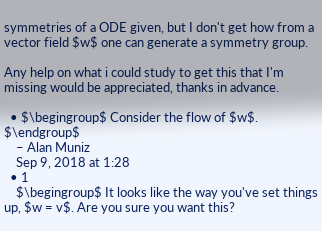symmetries of a ODE given, but I don't get how from a vector field $w$ one can generate a symmetry group.

Any help on what i could study to get this that I'm missing would be appreciated, thanks in advance.

  • $\begingroup$ Consider the flow of $w$. $\endgroup$
    – Alan Muniz
    Sep 9, 2018 at 1:28
  • 1
    $\begingroup$ It looks like the way you've set things up, $w = v$. Are you sure you want this?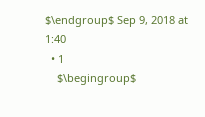$\endgroup$ Sep 9, 2018 at 1:40
  • 1
    $\begingroup$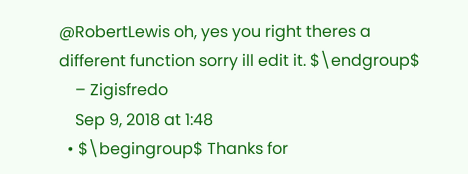@RobertLewis oh, yes you right theres a different function sorry ill edit it. $\endgroup$
    – Zigisfredo
    Sep 9, 2018 at 1:48
  • $\begingroup$ Thanks for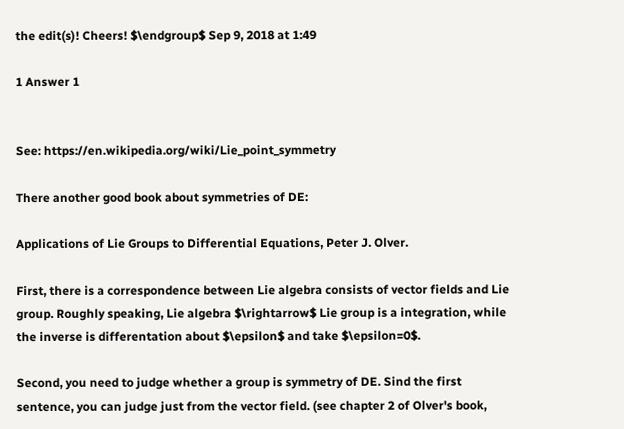the edit(s)! Cheers! $\endgroup$ Sep 9, 2018 at 1:49

1 Answer 1


See: https://en.wikipedia.org/wiki/Lie_point_symmetry

There another good book about symmetries of DE:

Applications of Lie Groups to Differential Equations, Peter J. Olver.

First, there is a correspondence between Lie algebra consists of vector fields and Lie group. Roughly speaking, Lie algebra $\rightarrow$ Lie group is a integration, while the inverse is differentation about $\epsilon$ and take $\epsilon=0$.

Second, you need to judge whether a group is symmetry of DE. Sind the first sentence, you can judge just from the vector field. (see chapter 2 of Olver's book,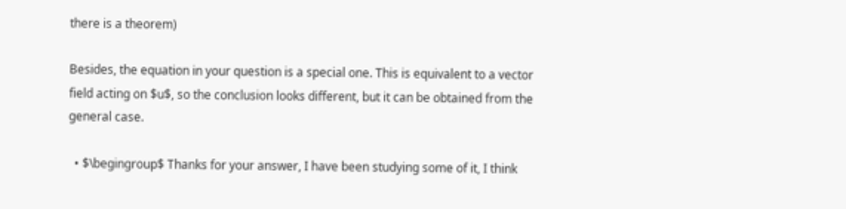there is a theorem)

Besides, the equation in your question is a special one. This is equivalent to a vector field acting on $u$, so the conclusion looks different, but it can be obtained from the general case.

  • $\begingroup$ Thanks for your answer, I have been studying some of it, I think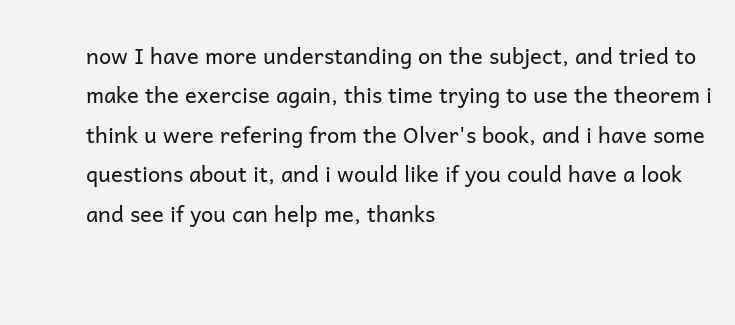now I have more understanding on the subject, and tried to make the exercise again, this time trying to use the theorem i think u were refering from the Olver's book, and i have some questions about it, and i would like if you could have a look and see if you can help me, thanks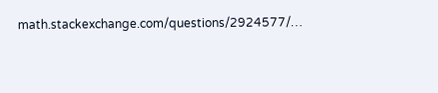math.stackexchange.com/questions/2924577/…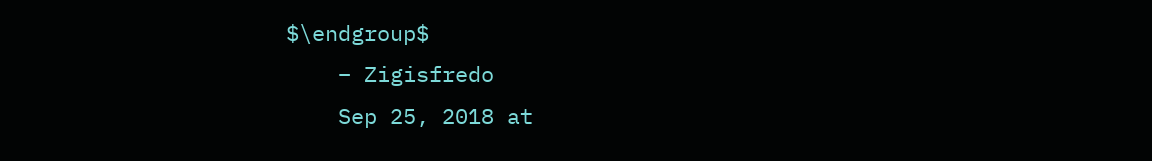$\endgroup$
    – Zigisfredo
    Sep 25, 2018 at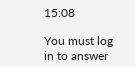15:08

You must log in to answer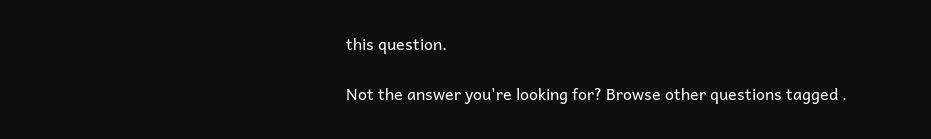this question.

Not the answer you're looking for? Browse other questions tagged .